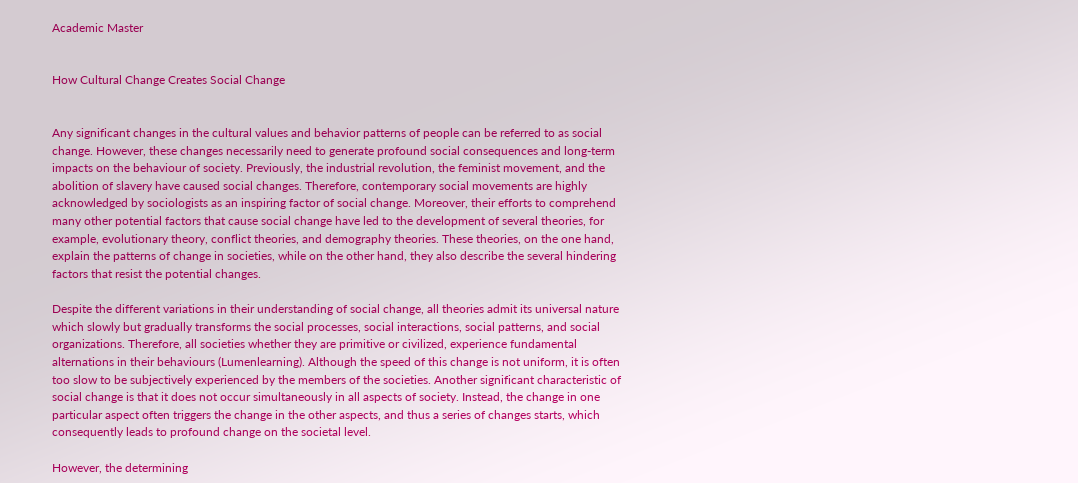Academic Master


How Cultural Change Creates Social Change


Any significant changes in the cultural values and behavior patterns of people can be referred to as social change. However, these changes necessarily need to generate profound social consequences and long-term impacts on the behaviour of society. Previously, the industrial revolution, the feminist movement, and the abolition of slavery have caused social changes. Therefore, contemporary social movements are highly acknowledged by sociologists as an inspiring factor of social change. Moreover, their efforts to comprehend many other potential factors that cause social change have led to the development of several theories, for example, evolutionary theory, conflict theories, and demography theories. These theories, on the one hand, explain the patterns of change in societies, while on the other hand, they also describe the several hindering factors that resist the potential changes.

Despite the different variations in their understanding of social change, all theories admit its universal nature which slowly but gradually transforms the social processes, social interactions, social patterns, and social organizations. Therefore, all societies whether they are primitive or civilized, experience fundamental alternations in their behaviours (Lumenlearning). Although the speed of this change is not uniform, it is often too slow to be subjectively experienced by the members of the societies. Another significant characteristic of social change is that it does not occur simultaneously in all aspects of society. Instead, the change in one particular aspect often triggers the change in the other aspects, and thus a series of changes starts, which consequently leads to profound change on the societal level.

However, the determining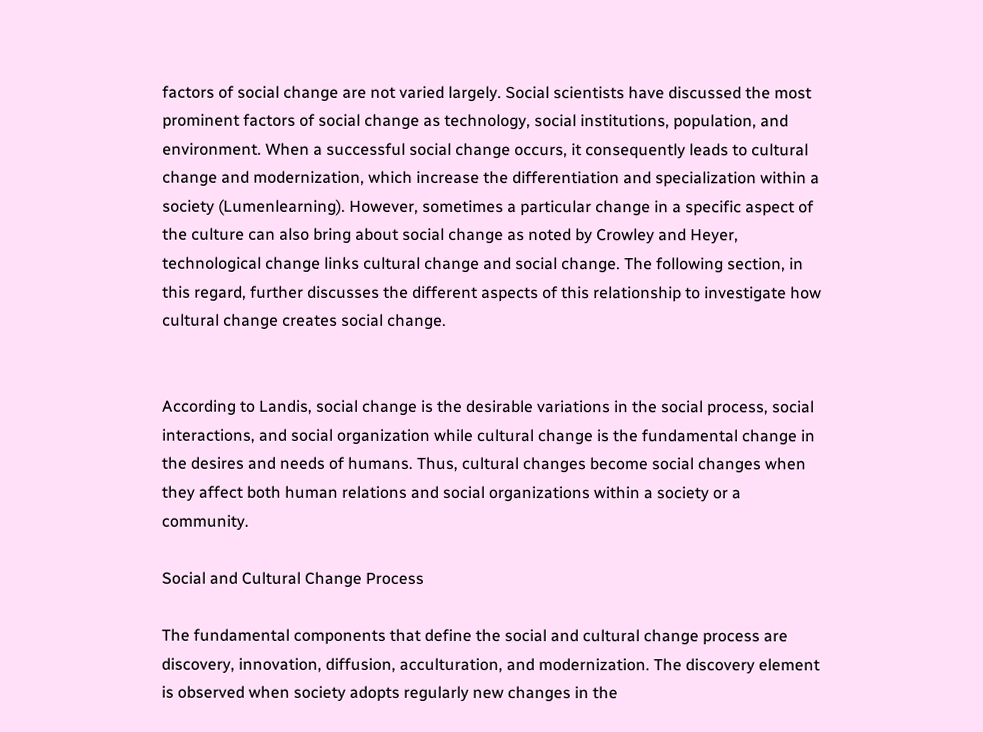factors of social change are not varied largely. Social scientists have discussed the most prominent factors of social change as technology, social institutions, population, and environment. When a successful social change occurs, it consequently leads to cultural change and modernization, which increase the differentiation and specialization within a society (Lumenlearning). However, sometimes a particular change in a specific aspect of the culture can also bring about social change as noted by Crowley and Heyer, technological change links cultural change and social change. The following section, in this regard, further discusses the different aspects of this relationship to investigate how cultural change creates social change.


According to Landis, social change is the desirable variations in the social process, social interactions, and social organization while cultural change is the fundamental change in the desires and needs of humans. Thus, cultural changes become social changes when they affect both human relations and social organizations within a society or a community.

Social and Cultural Change Process

The fundamental components that define the social and cultural change process are discovery, innovation, diffusion, acculturation, and modernization. The discovery element is observed when society adopts regularly new changes in the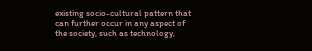existing socio-cultural pattern that can further occur in any aspect of the society, such as technology,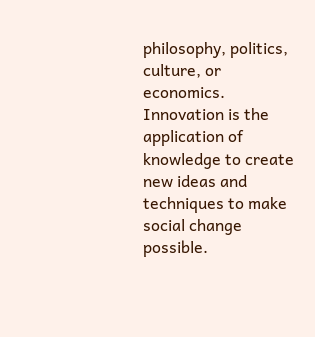philosophy, politics, culture, or economics. Innovation is the application of knowledge to create new ideas and techniques to make social change possible.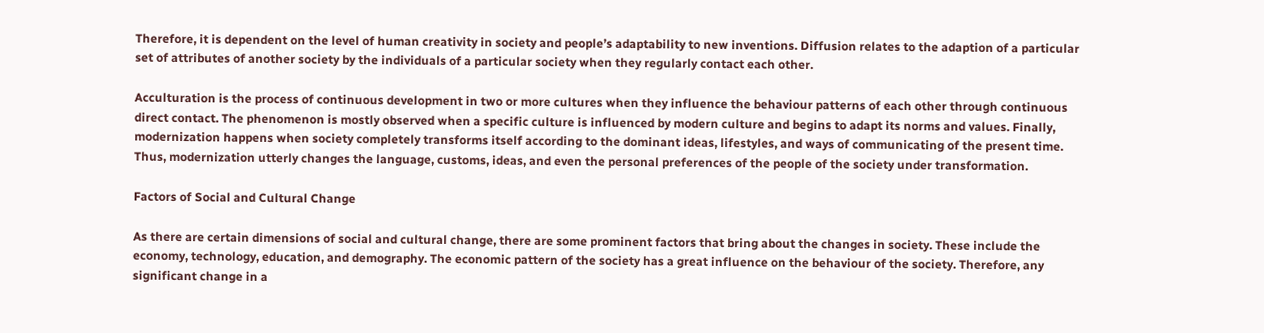Therefore, it is dependent on the level of human creativity in society and people’s adaptability to new inventions. Diffusion relates to the adaption of a particular set of attributes of another society by the individuals of a particular society when they regularly contact each other.

Acculturation is the process of continuous development in two or more cultures when they influence the behaviour patterns of each other through continuous direct contact. The phenomenon is mostly observed when a specific culture is influenced by modern culture and begins to adapt its norms and values. Finally, modernization happens when society completely transforms itself according to the dominant ideas, lifestyles, and ways of communicating of the present time. Thus, modernization utterly changes the language, customs, ideas, and even the personal preferences of the people of the society under transformation.

Factors of Social and Cultural Change

As there are certain dimensions of social and cultural change, there are some prominent factors that bring about the changes in society. These include the economy, technology, education, and demography. The economic pattern of the society has a great influence on the behaviour of the society. Therefore, any significant change in a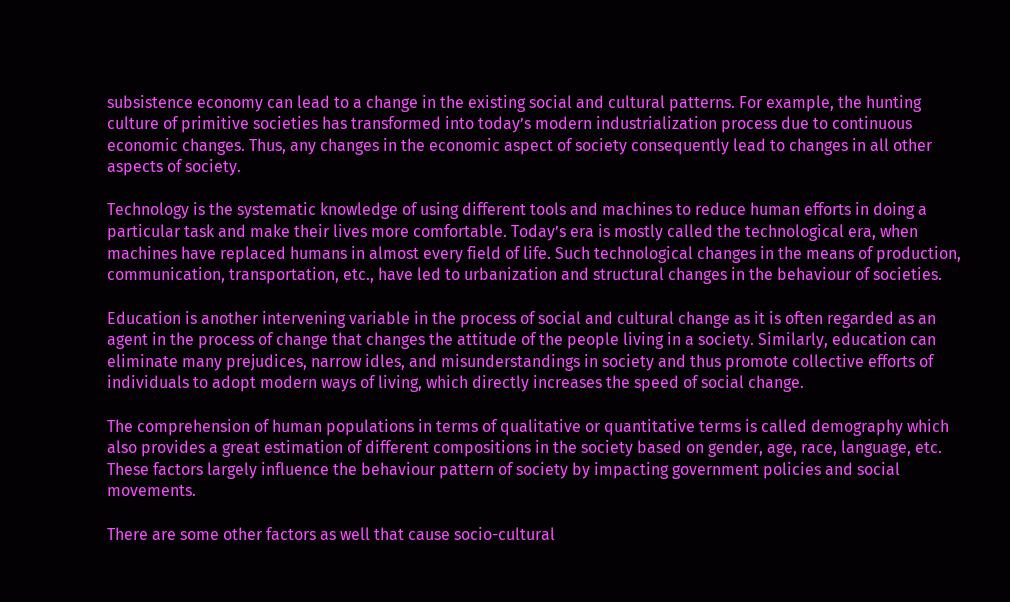subsistence economy can lead to a change in the existing social and cultural patterns. For example, the hunting culture of primitive societies has transformed into today’s modern industrialization process due to continuous economic changes. Thus, any changes in the economic aspect of society consequently lead to changes in all other aspects of society.

Technology is the systematic knowledge of using different tools and machines to reduce human efforts in doing a particular task and make their lives more comfortable. Today’s era is mostly called the technological era, when machines have replaced humans in almost every field of life. Such technological changes in the means of production, communication, transportation, etc., have led to urbanization and structural changes in the behaviour of societies.

Education is another intervening variable in the process of social and cultural change as it is often regarded as an agent in the process of change that changes the attitude of the people living in a society. Similarly, education can eliminate many prejudices, narrow idles, and misunderstandings in society and thus promote collective efforts of individuals to adopt modern ways of living, which directly increases the speed of social change.

The comprehension of human populations in terms of qualitative or quantitative terms is called demography which also provides a great estimation of different compositions in the society based on gender, age, race, language, etc. These factors largely influence the behaviour pattern of society by impacting government policies and social movements.

There are some other factors as well that cause socio-cultural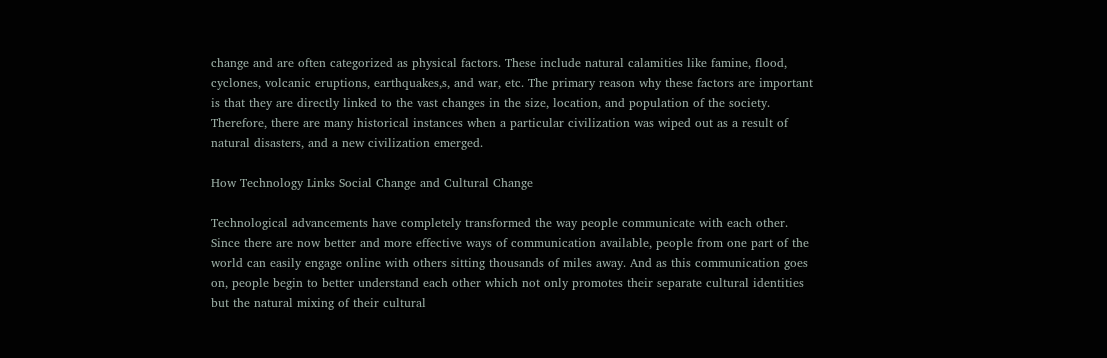change and are often categorized as physical factors. These include natural calamities like famine, flood, cyclones, volcanic eruptions, earthquakes,s, and war, etc. The primary reason why these factors are important is that they are directly linked to the vast changes in the size, location, and population of the society. Therefore, there are many historical instances when a particular civilization was wiped out as a result of natural disasters, and a new civilization emerged.

How Technology Links Social Change and Cultural Change

Technological advancements have completely transformed the way people communicate with each other. Since there are now better and more effective ways of communication available, people from one part of the world can easily engage online with others sitting thousands of miles away. And as this communication goes on, people begin to better understand each other which not only promotes their separate cultural identities but the natural mixing of their cultural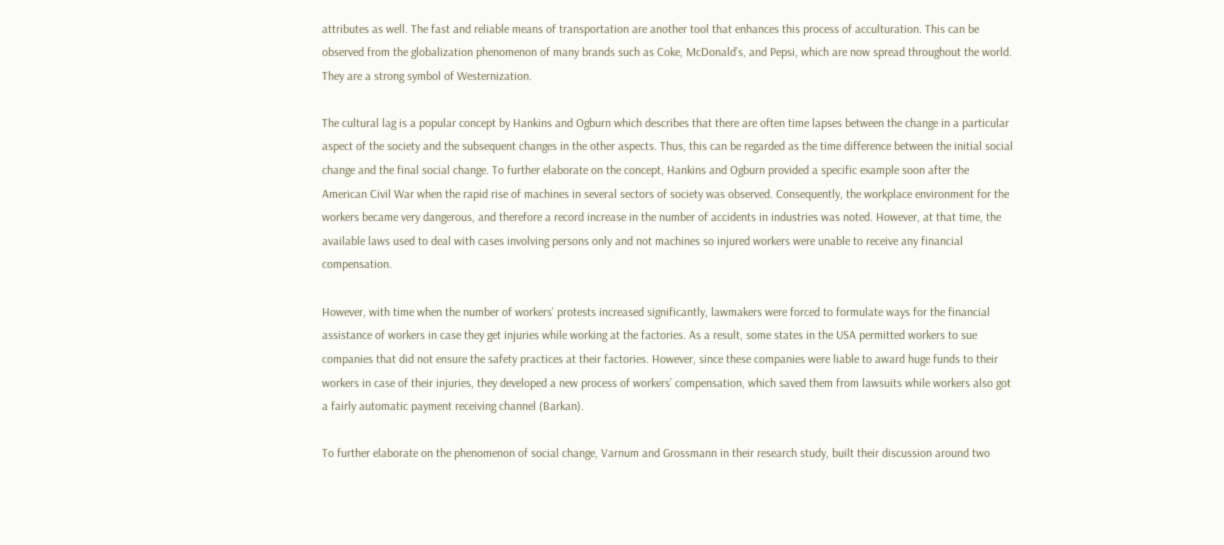attributes as well. The fast and reliable means of transportation are another tool that enhances this process of acculturation. This can be observed from the globalization phenomenon of many brands such as Coke, McDonald’s, and Pepsi, which are now spread throughout the world. They are a strong symbol of Westernization.

The cultural lag is a popular concept by Hankins and Ogburn which describes that there are often time lapses between the change in a particular aspect of the society and the subsequent changes in the other aspects. Thus, this can be regarded as the time difference between the initial social change and the final social change. To further elaborate on the concept, Hankins and Ogburn provided a specific example soon after the American Civil War when the rapid rise of machines in several sectors of society was observed. Consequently, the workplace environment for the workers became very dangerous, and therefore a record increase in the number of accidents in industries was noted. However, at that time, the available laws used to deal with cases involving persons only and not machines so injured workers were unable to receive any financial compensation.

However, with time when the number of workers’ protests increased significantly, lawmakers were forced to formulate ways for the financial assistance of workers in case they get injuries while working at the factories. As a result, some states in the USA permitted workers to sue companies that did not ensure the safety practices at their factories. However, since these companies were liable to award huge funds to their workers in case of their injuries, they developed a new process of workers’ compensation, which saved them from lawsuits while workers also got a fairly automatic payment receiving channel (Barkan).

To further elaborate on the phenomenon of social change, Varnum and Grossmann in their research study, built their discussion around two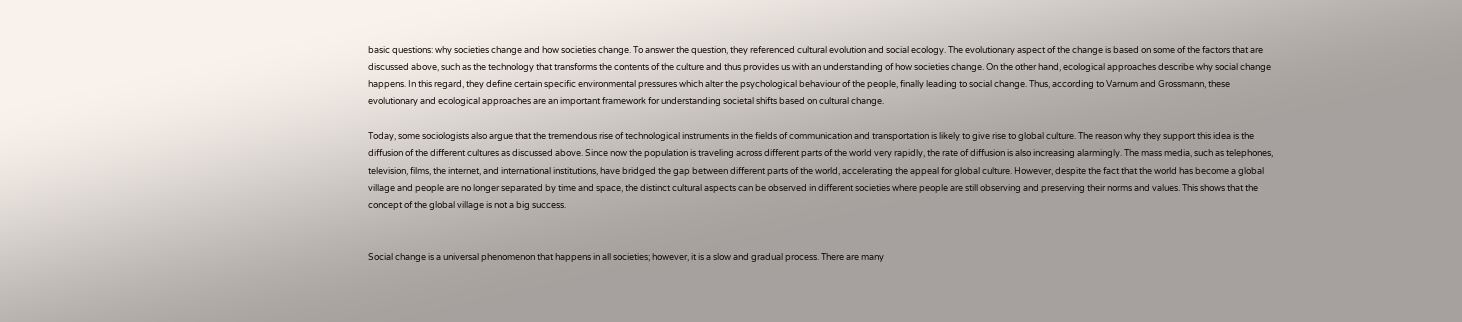basic questions: why societies change and how societies change. To answer the question, they referenced cultural evolution and social ecology. The evolutionary aspect of the change is based on some of the factors that are discussed above, such as the technology that transforms the contents of the culture and thus provides us with an understanding of how societies change. On the other hand, ecological approaches describe why social change happens. In this regard, they define certain specific environmental pressures which alter the psychological behaviour of the people, finally leading to social change. Thus, according to Varnum and Grossmann, these evolutionary and ecological approaches are an important framework for understanding societal shifts based on cultural change.

Today, some sociologists also argue that the tremendous rise of technological instruments in the fields of communication and transportation is likely to give rise to global culture. The reason why they support this idea is the diffusion of the different cultures as discussed above. Since now the population is traveling across different parts of the world very rapidly, the rate of diffusion is also increasing alarmingly. The mass media, such as telephones, television, films, the internet, and international institutions, have bridged the gap between different parts of the world, accelerating the appeal for global culture. However, despite the fact that the world has become a global village and people are no longer separated by time and space, the distinct cultural aspects can be observed in different societies where people are still observing and preserving their norms and values. This shows that the concept of the global village is not a big success.


Social change is a universal phenomenon that happens in all societies; however, it is a slow and gradual process. There are many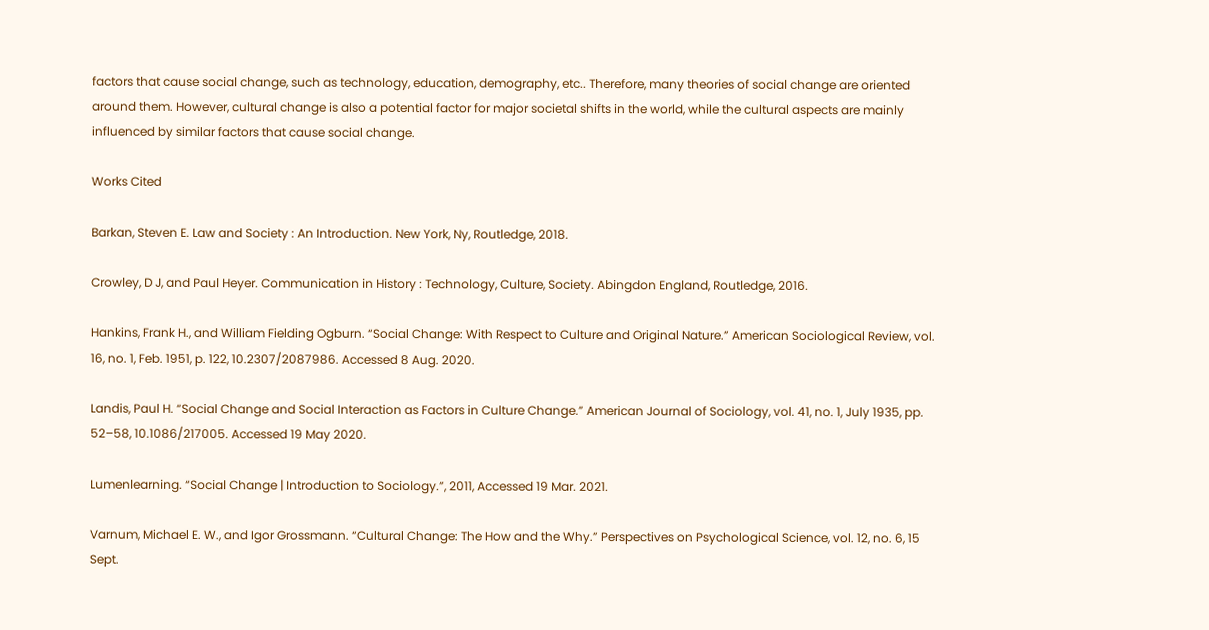factors that cause social change, such as technology, education, demography, etc.. Therefore, many theories of social change are oriented around them. However, cultural change is also a potential factor for major societal shifts in the world, while the cultural aspects are mainly influenced by similar factors that cause social change.

Works Cited

Barkan, Steven E. Law and Society : An Introduction. New York, Ny, Routledge, 2018.

Crowley, D J, and Paul Heyer. Communication in History : Technology, Culture, Society. Abingdon England, Routledge, 2016.

Hankins, Frank H., and William Fielding Ogburn. “Social Change: With Respect to Culture and Original Nature.” American Sociological Review, vol. 16, no. 1, Feb. 1951, p. 122, 10.2307/2087986. Accessed 8 Aug. 2020.

Landis, Paul H. “Social Change and Social Interaction as Factors in Culture Change.” American Journal of Sociology, vol. 41, no. 1, July 1935, pp. 52–58, 10.1086/217005. Accessed 19 May 2020.

Lumenlearning. “Social Change | Introduction to Sociology.”, 2011, Accessed 19 Mar. 2021.

Varnum, Michael E. W., and Igor Grossmann. “Cultural Change: The How and the Why.” Perspectives on Psychological Science, vol. 12, no. 6, 15 Sept.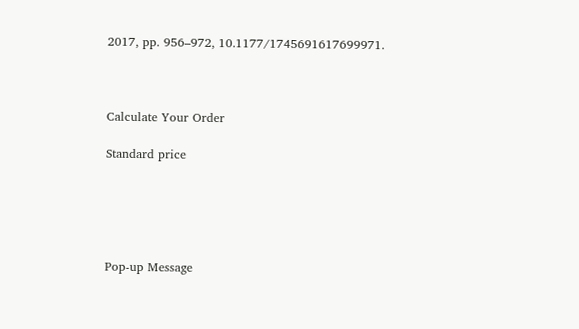2017, pp. 956–972, 10.1177/1745691617699971.



Calculate Your Order

Standard price





Pop-up Message